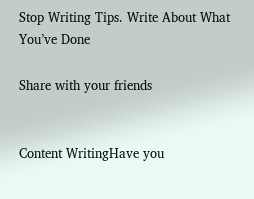Stop Writing Tips. Write About What You’ve Done

Share with your friends


Content WritingHave you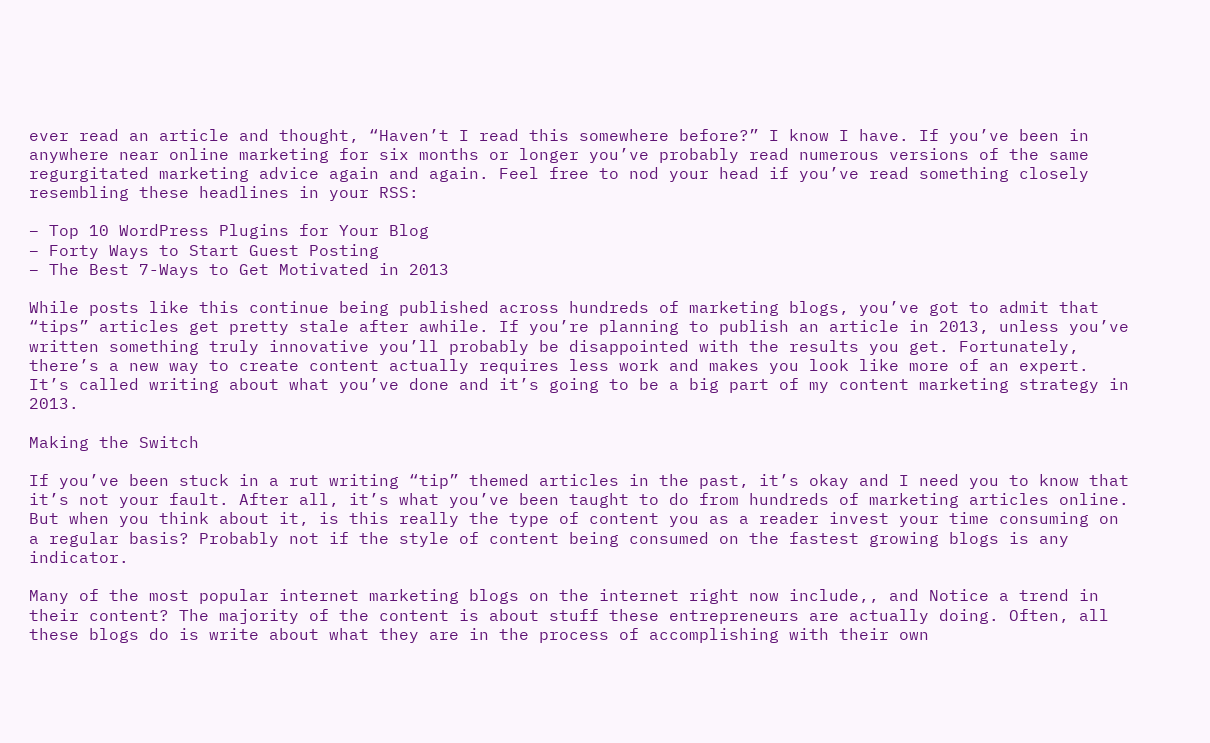ever read an article and thought, “Haven’t I read this somewhere before?” I know I have. If you’ve been in anywhere near online marketing for six months or longer you’ve probably read numerous versions of the same regurgitated marketing advice again and again. Feel free to nod your head if you’ve read something closely resembling these headlines in your RSS:

– Top 10 WordPress Plugins for Your Blog
– Forty Ways to Start Guest Posting
– The Best 7-Ways to Get Motivated in 2013

While posts like this continue being published across hundreds of marketing blogs, you’ve got to admit that “tips” articles get pretty stale after awhile. If you’re planning to publish an article in 2013, unless you’ve written something truly innovative you’ll probably be disappointed with the results you get. Fortunately, there’s a new way to create content actually requires less work and makes you look like more of an expert. It’s called writing about what you’ve done and it’s going to be a big part of my content marketing strategy in 2013.

Making the Switch

If you’ve been stuck in a rut writing “tip” themed articles in the past, it’s okay and I need you to know that it’s not your fault. After all, it’s what you’ve been taught to do from hundreds of marketing articles online. But when you think about it, is this really the type of content you as a reader invest your time consuming on a regular basis? Probably not if the style of content being consumed on the fastest growing blogs is any indicator.

Many of the most popular internet marketing blogs on the internet right now include,, and Notice a trend in their content? The majority of the content is about stuff these entrepreneurs are actually doing. Often, all these blogs do is write about what they are in the process of accomplishing with their own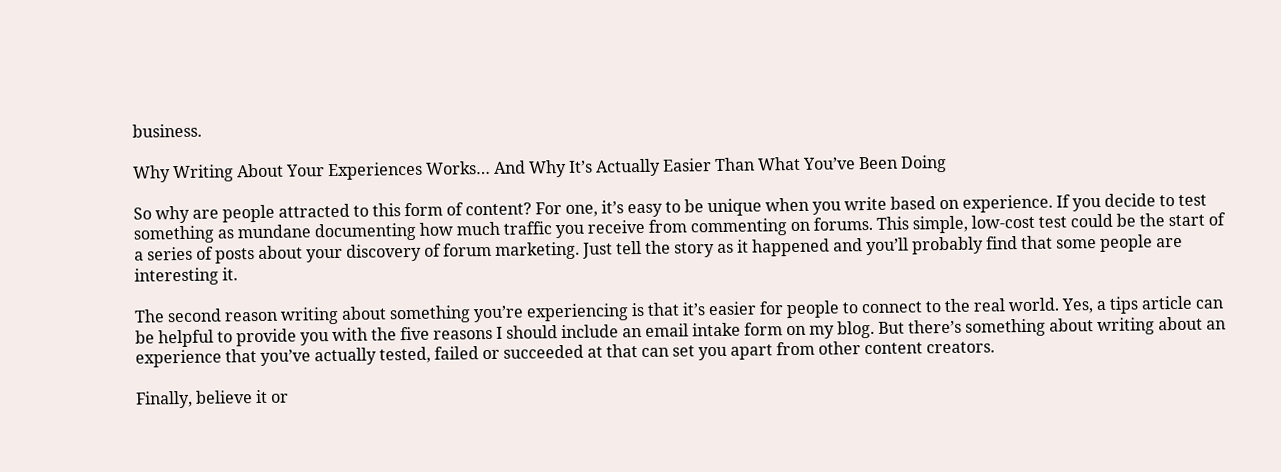business.

Why Writing About Your Experiences Works… And Why It’s Actually Easier Than What You’ve Been Doing

So why are people attracted to this form of content? For one, it’s easy to be unique when you write based on experience. If you decide to test something as mundane documenting how much traffic you receive from commenting on forums. This simple, low-cost test could be the start of a series of posts about your discovery of forum marketing. Just tell the story as it happened and you’ll probably find that some people are interesting it.

The second reason writing about something you’re experiencing is that it’s easier for people to connect to the real world. Yes, a tips article can be helpful to provide you with the five reasons I should include an email intake form on my blog. But there’s something about writing about an experience that you’ve actually tested, failed or succeeded at that can set you apart from other content creators.

Finally, believe it or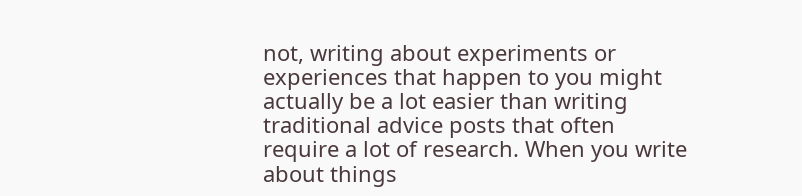not, writing about experiments or experiences that happen to you might actually be a lot easier than writing traditional advice posts that often require a lot of research. When you write about things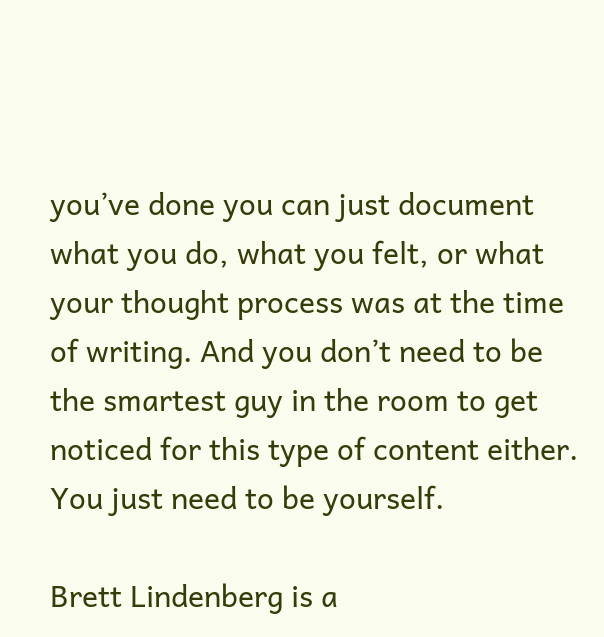you’ve done you can just document what you do, what you felt, or what your thought process was at the time of writing. And you don’t need to be the smartest guy in the room to get noticed for this type of content either. You just need to be yourself.

Brett Lindenberg is a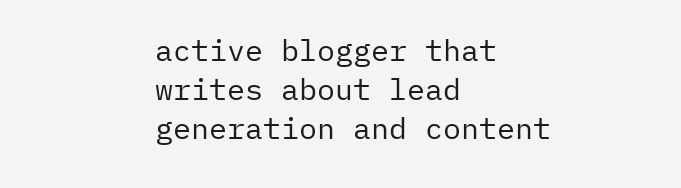active blogger that writes about lead generation and content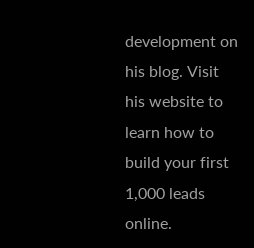development on his blog. Visit his website to learn how to build your first 1,000 leads online.